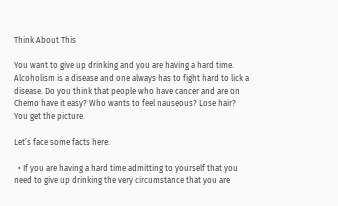Think About This

You want to give up drinking and you are having a hard time.  Alcoholism is a disease and one always has to fight hard to lick a disease. Do you think that people who have cancer and are on Chemo have it easy? Who wants to feel nauseous? Lose hair? You get the picture.

Let’s face some facts here.

  • If you are having a hard time admitting to yourself that you need to give up drinking the very circumstance that you are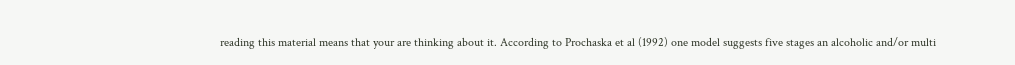reading this material means that your are thinking about it. According to Prochaska et al (1992) one model suggests five stages an alcoholic and/or multi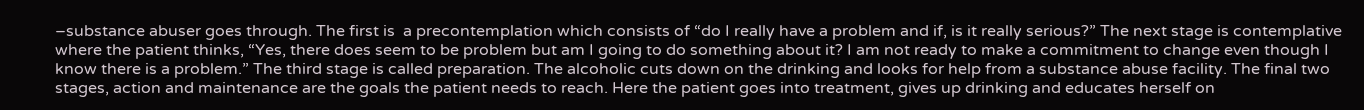–substance abuser goes through. The first is  a precontemplation which consists of “do I really have a problem and if, is it really serious?” The next stage is contemplative where the patient thinks, “Yes, there does seem to be problem but am I going to do something about it? I am not ready to make a commitment to change even though I know there is a problem.” The third stage is called preparation. The alcoholic cuts down on the drinking and looks for help from a substance abuse facility. The final two stages, action and maintenance are the goals the patient needs to reach. Here the patient goes into treatment, gives up drinking and educates herself on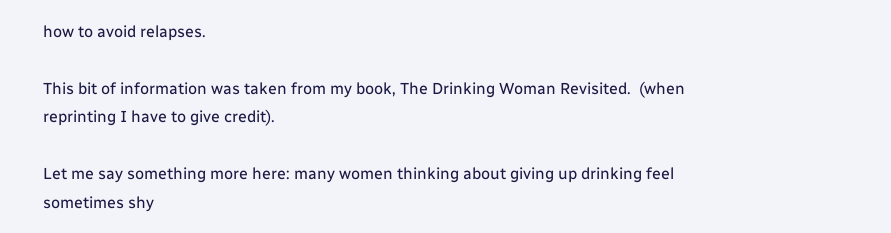how to avoid relapses.

This bit of information was taken from my book, The Drinking Woman Revisited.  (when reprinting I have to give credit).

Let me say something more here: many women thinking about giving up drinking feel sometimes shy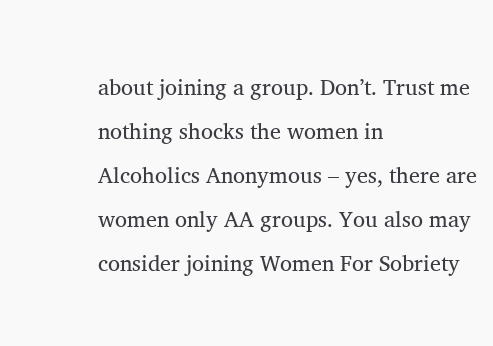about joining a group. Don’t. Trust me nothing shocks the women in Alcoholics Anonymous – yes, there are women only AA groups. You also may consider joining Women For Sobriety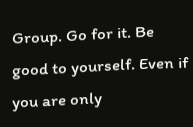Group. Go for it. Be good to yourself. Even if you are only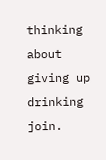thinking about giving up drinking join.